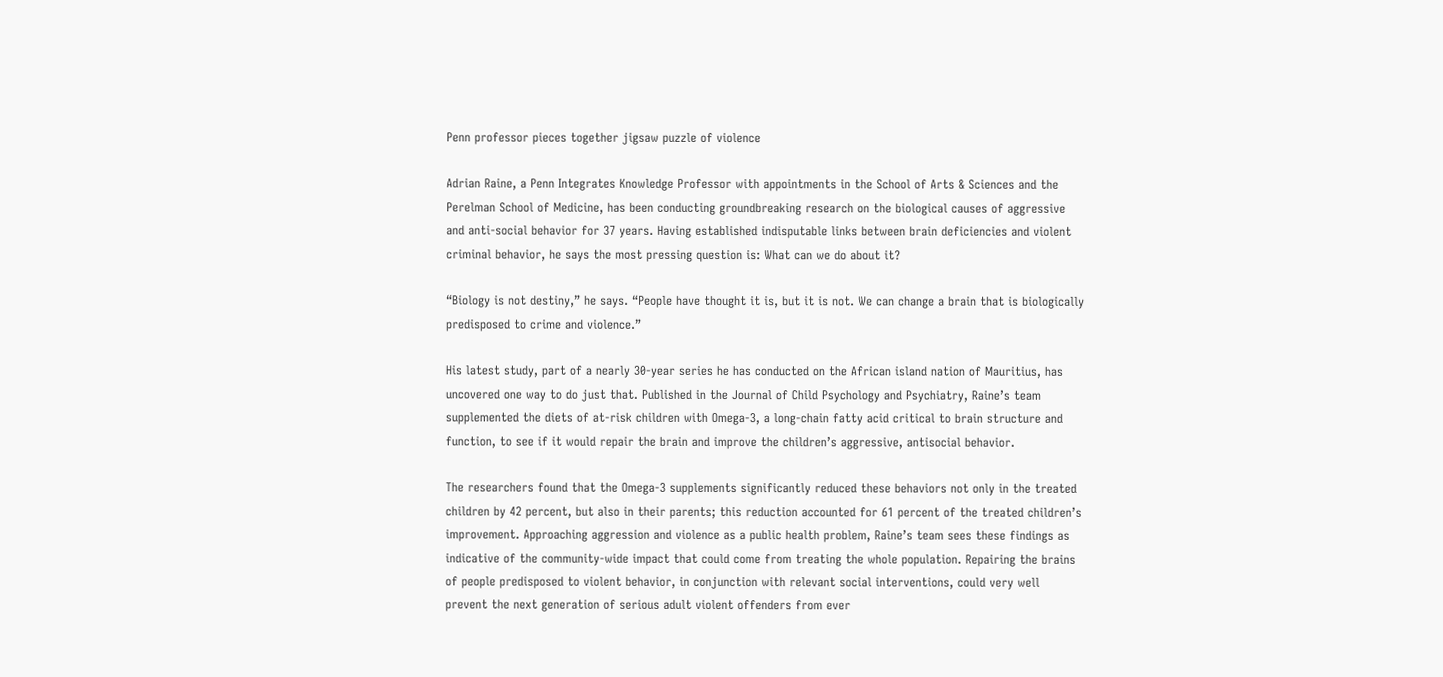Penn professor pieces together jigsaw puzzle of violence

Adrian Raine, a Penn Integrates Knowledge Professor with appointments in the School of Arts & Sciences and the Perelman School of Medicine, has been conducting groundbreaking research on the biological causes of aggressive and anti-social behavior for 37 years. Having established indisputable links between brain deficiencies and violent criminal behavior, he says the most pressing question is: What can we do about it?

“Biology is not destiny,” he says. “People have thought it is, but it is not. We can change a brain that is biologically predisposed to crime and violence.”

His latest study, part of a nearly 30-year series he has conducted on the African island nation of Mauritius, has uncovered one way to do just that. Published in the Journal of Child Psychology and Psychiatry, Raine’s team supplemented the diets of at-risk children with Omega-3, a long-chain fatty acid critical to brain structure and function, to see if it would repair the brain and improve the children’s aggressive, antisocial behavior.

The researchers found that the Omega-3 supplements significantly reduced these behaviors not only in the treated children by 42 percent, but also in their parents; this reduction accounted for 61 percent of the treated children’s improvement. Approaching aggression and violence as a public health problem, Raine’s team sees these findings as indicative of the community-wide impact that could come from treating the whole population. Repairing the brains of people predisposed to violent behavior, in conjunction with relevant social interventions, could very well prevent the next generation of serious adult violent offenders from ever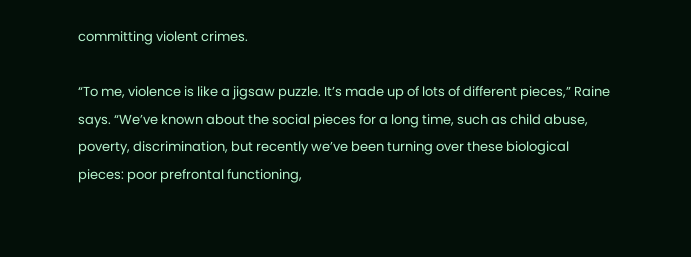committing violent crimes.

“To me, violence is like a jigsaw puzzle. It’s made up of lots of different pieces,” Raine says. “We’ve known about the social pieces for a long time, such as child abuse, poverty, discrimination, but recently we’ve been turning over these biological pieces: poor prefrontal functioning,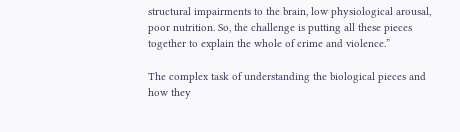structural impairments to the brain, low physiological arousal, poor nutrition. So, the challenge is putting all these pieces together to explain the whole of crime and violence.”

The complex task of understanding the biological pieces and how they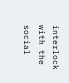interlock with the social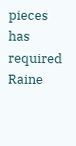pieces has required Raine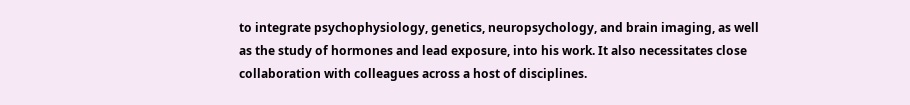to integrate psychophysiology, genetics, neuropsychology, and brain imaging, as well as the study of hormones and lead exposure, into his work. It also necessitates close collaboration with colleagues across a host of disciplines.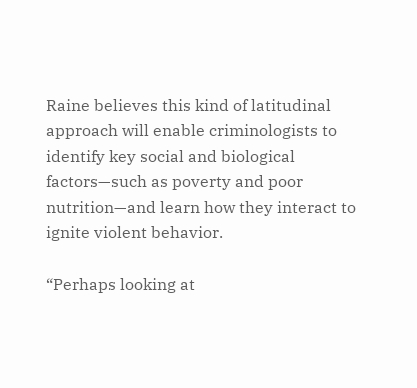Raine believes this kind of latitudinal approach will enable criminologists to identify key social and biological factors—such as poverty and poor nutrition—and learn how they interact to ignite violent behavior.

“Perhaps looking at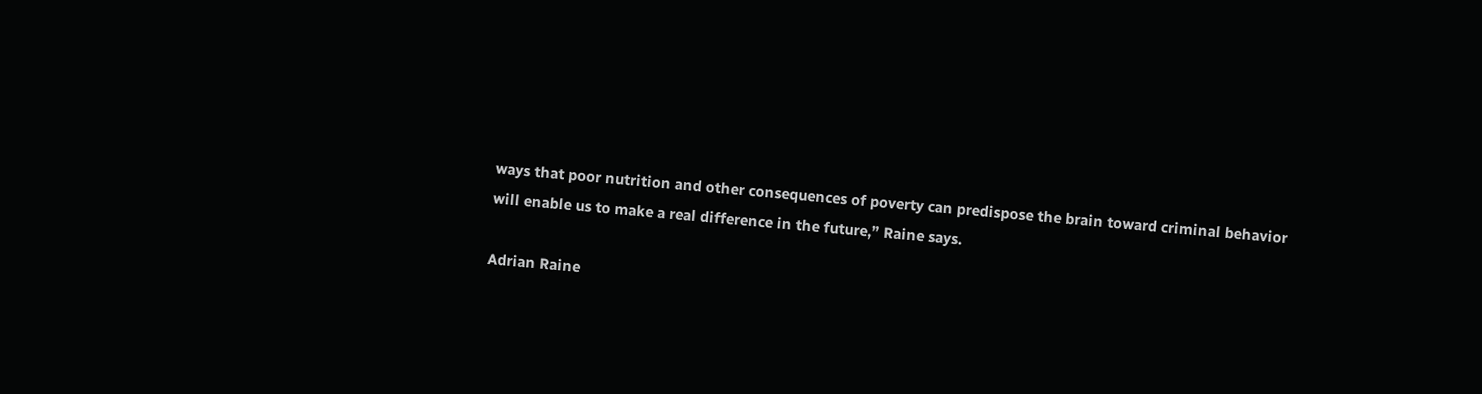ways that poor nutrition and other consequences of poverty can predispose the brain toward criminal behavior will enable us to make a real difference in the future,” Raine says.

Adrian Raine